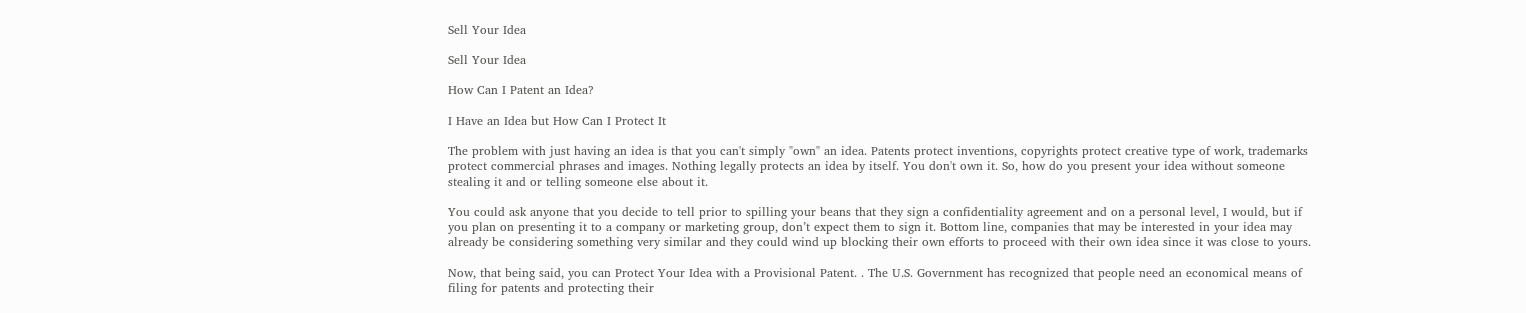Sell Your Idea

Sell Your Idea

How Can I Patent an Idea?

I Have an Idea but How Can I Protect It

The problem with just having an idea is that you can't simply "own" an idea. Patents protect inventions, copyrights protect creative type of work, trademarks protect commercial phrases and images. Nothing legally protects an idea by itself. You don't own it. So, how do you present your idea without someone stealing it and or telling someone else about it.

You could ask anyone that you decide to tell prior to spilling your beans that they sign a confidentiality agreement and on a personal level, I would, but if you plan on presenting it to a company or marketing group, don’t expect them to sign it. Bottom line, companies that may be interested in your idea may already be considering something very similar and they could wind up blocking their own efforts to proceed with their own idea since it was close to yours.

Now, that being said, you can Protect Your Idea with a Provisional Patent. . The U.S. Government has recognized that people need an economical means of filing for patents and protecting their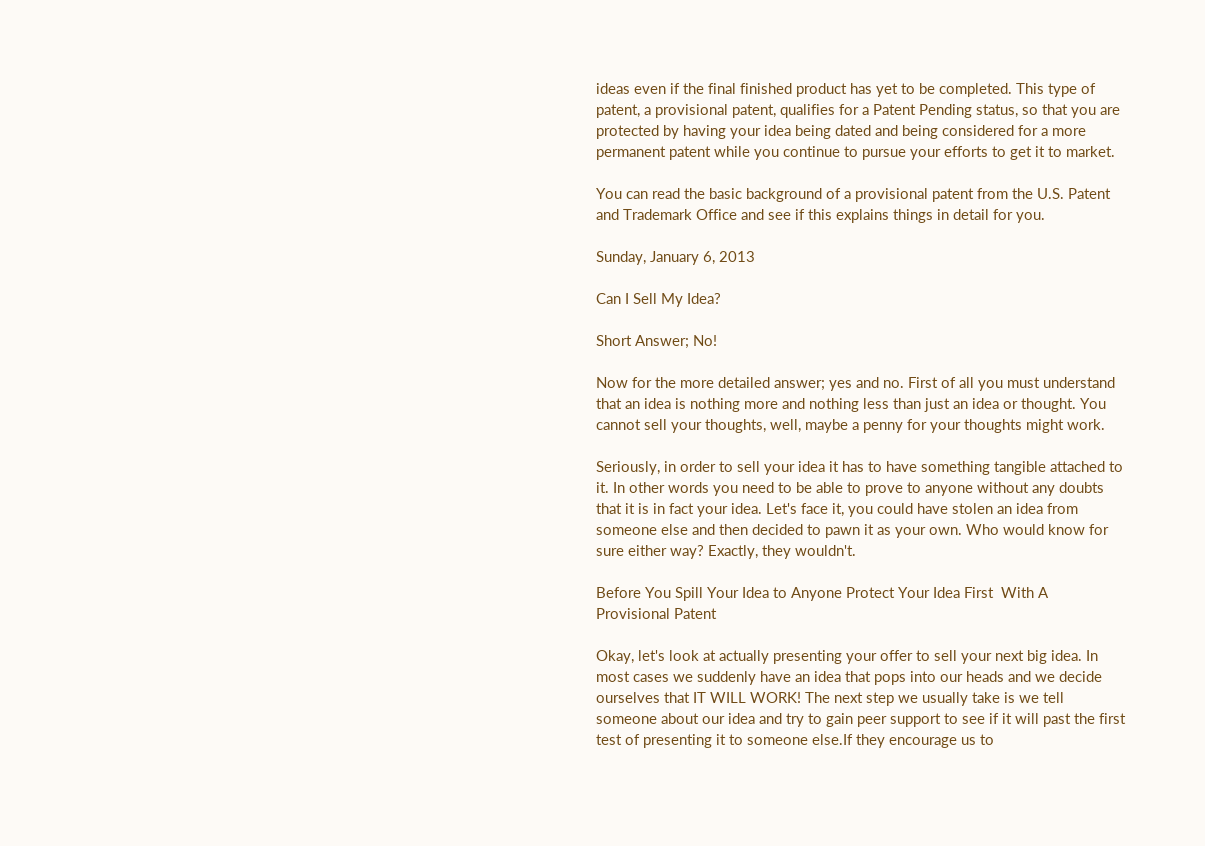ideas even if the final finished product has yet to be completed. This type of patent, a provisional patent, qualifies for a Patent Pending status, so that you are protected by having your idea being dated and being considered for a more permanent patent while you continue to pursue your efforts to get it to market.

You can read the basic background of a provisional patent from the U.S. Patent and Trademark Office and see if this explains things in detail for you.

Sunday, January 6, 2013

Can I Sell My Idea?

Short Answer; No!

Now for the more detailed answer; yes and no. First of all you must understand that an idea is nothing more and nothing less than just an idea or thought. You cannot sell your thoughts, well, maybe a penny for your thoughts might work.

Seriously, in order to sell your idea it has to have something tangible attached to it. In other words you need to be able to prove to anyone without any doubts that it is in fact your idea. Let's face it, you could have stolen an idea from someone else and then decided to pawn it as your own. Who would know for sure either way? Exactly, they wouldn't.

Before You Spill Your Idea to Anyone Protect Your Idea First  With A Provisional Patent

Okay, let's look at actually presenting your offer to sell your next big idea. In most cases we suddenly have an idea that pops into our heads and we decide ourselves that IT WILL WORK! The next step we usually take is we tell someone about our idea and try to gain peer support to see if it will past the first test of presenting it to someone else.If they encourage us to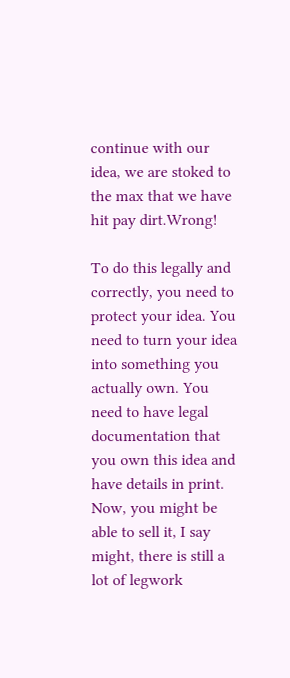continue with our idea, we are stoked to the max that we have hit pay dirt.Wrong!

To do this legally and correctly, you need to protect your idea. You need to turn your idea into something you actually own. You need to have legal documentation that you own this idea and have details in print. Now, you might be able to sell it, I say might, there is still a lot of legwork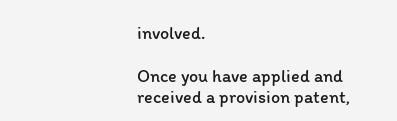involved.

Once you have applied and received a provision patent,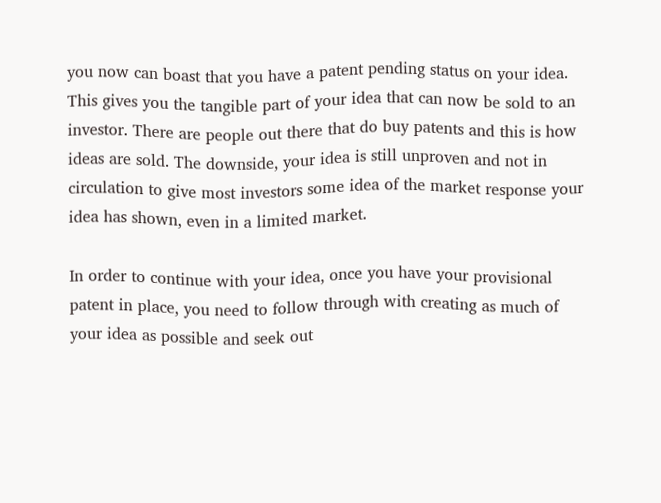you now can boast that you have a patent pending status on your idea. This gives you the tangible part of your idea that can now be sold to an investor. There are people out there that do buy patents and this is how ideas are sold. The downside, your idea is still unproven and not in circulation to give most investors some idea of the market response your idea has shown, even in a limited market.

In order to continue with your idea, once you have your provisional patent in place, you need to follow through with creating as much of your idea as possible and seek out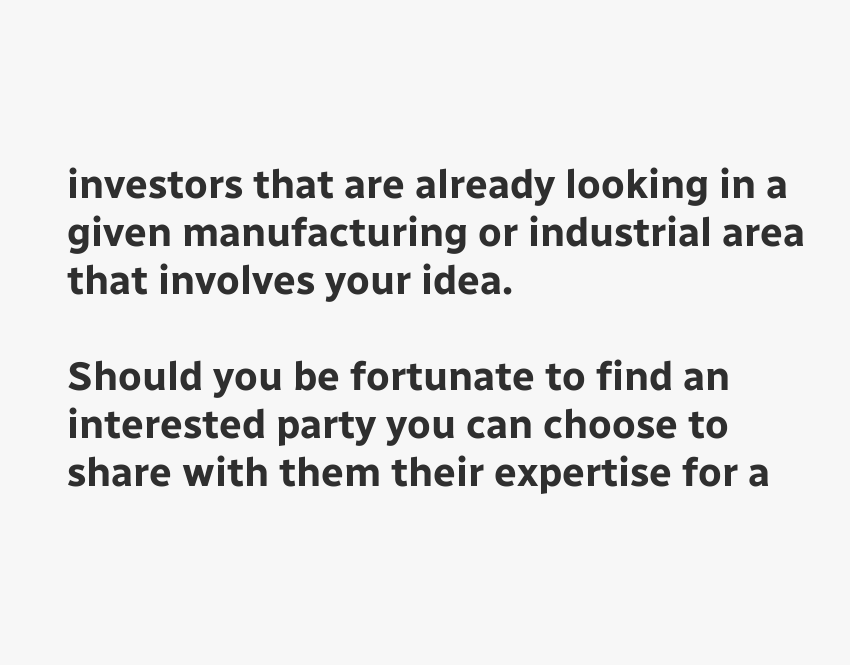investors that are already looking in a given manufacturing or industrial area that involves your idea.

Should you be fortunate to find an interested party you can choose to share with them their expertise for a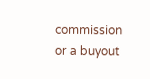commission or a buyout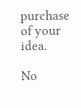purchase of your idea.

No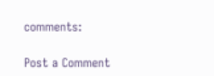comments:

Post a Comment